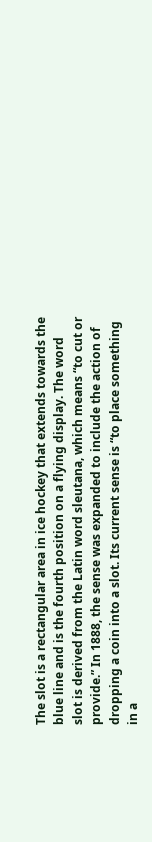The slot is a rectangular area in ice hockey that extends towards the blue line and is the fourth position on a flying display. The word slot is derived from the Latin word sleutana, which means “to cut or provide.” In 1888, the sense was expanded to include the action of dropping a coin into a slot. Its current sense is “to place something in a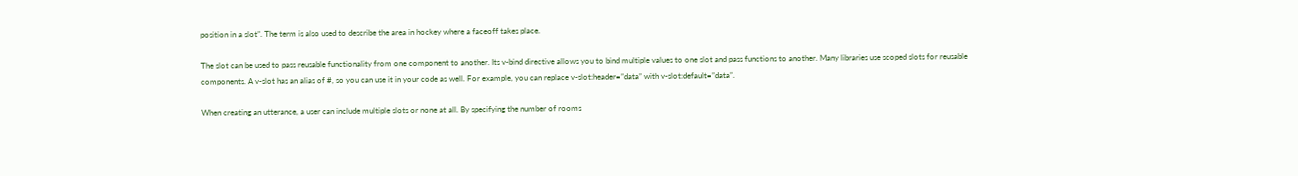position in a slot”. The term is also used to describe the area in hockey where a faceoff takes place.

The slot can be used to pass reusable functionality from one component to another. Its v-bind directive allows you to bind multiple values to one slot and pass functions to another. Many libraries use scoped slots for reusable components. A v-slot has an alias of #, so you can use it in your code as well. For example, you can replace v-slot:header=”data” with v-slot:default=”data”.

When creating an utterance, a user can include multiple slots or none at all. By specifying the number of rooms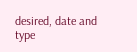desired, date and type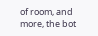of room, and more, the bot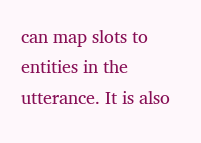can map slots to entities in the utterance. It is also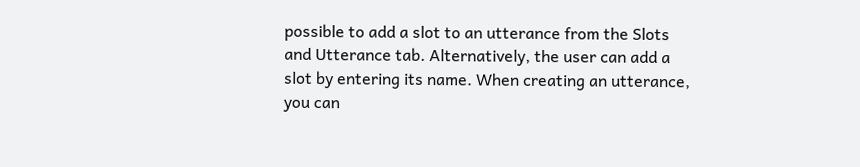possible to add a slot to an utterance from the Slots and Utterance tab. Alternatively, the user can add a slot by entering its name. When creating an utterance, you can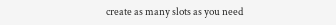create as many slots as you need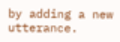by adding a new utterance.